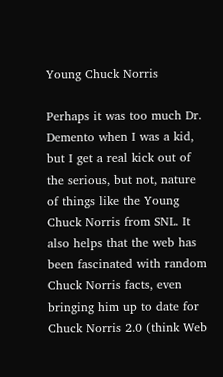Young Chuck Norris

Perhaps it was too much Dr. Demento when I was a kid, but I get a real kick out of the serious, but not, nature of things like the Young Chuck Norris from SNL. It also helps that the web has been fascinated with random Chuck Norris facts, even bringing him up to date for Chuck Norris 2.0 (think Web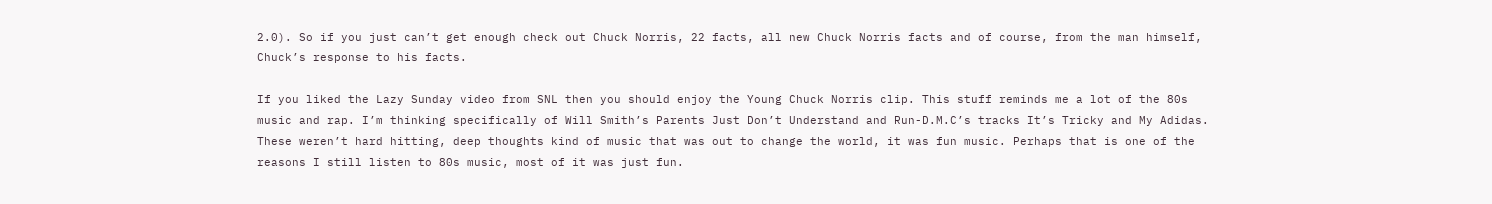2.0). So if you just can’t get enough check out Chuck Norris, 22 facts, all new Chuck Norris facts and of course, from the man himself, Chuck’s response to his facts.

If you liked the Lazy Sunday video from SNL then you should enjoy the Young Chuck Norris clip. This stuff reminds me a lot of the 80s music and rap. I’m thinking specifically of Will Smith’s Parents Just Don’t Understand and Run-D.M.C’s tracks It’s Tricky and My Adidas. These weren’t hard hitting, deep thoughts kind of music that was out to change the world, it was fun music. Perhaps that is one of the reasons I still listen to 80s music, most of it was just fun.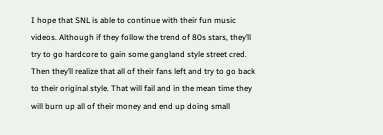I hope that SNL is able to continue with their fun music videos. Although if they follow the trend of 80s stars, they’ll try to go hardcore to gain some gangland style street cred. Then they’ll realize that all of their fans left and try to go back to their original style. That will fail and in the mean time they will burn up all of their money and end up doing small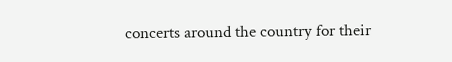concerts around the country for their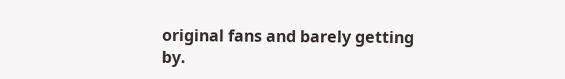original fans and barely getting by.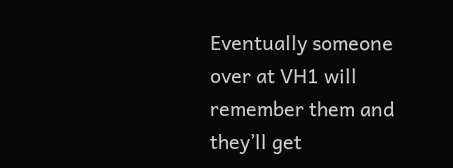Eventually someone over at VH1 will remember them and they’ll get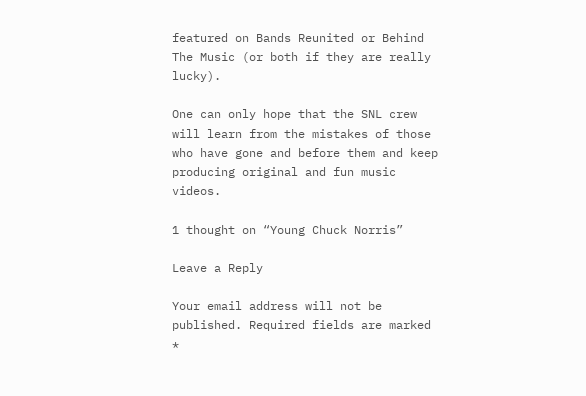featured on Bands Reunited or Behind The Music (or both if they are really lucky).

One can only hope that the SNL crew will learn from the mistakes of those who have gone and before them and keep producing original and fun music videos.

1 thought on “Young Chuck Norris”

Leave a Reply

Your email address will not be published. Required fields are marked *